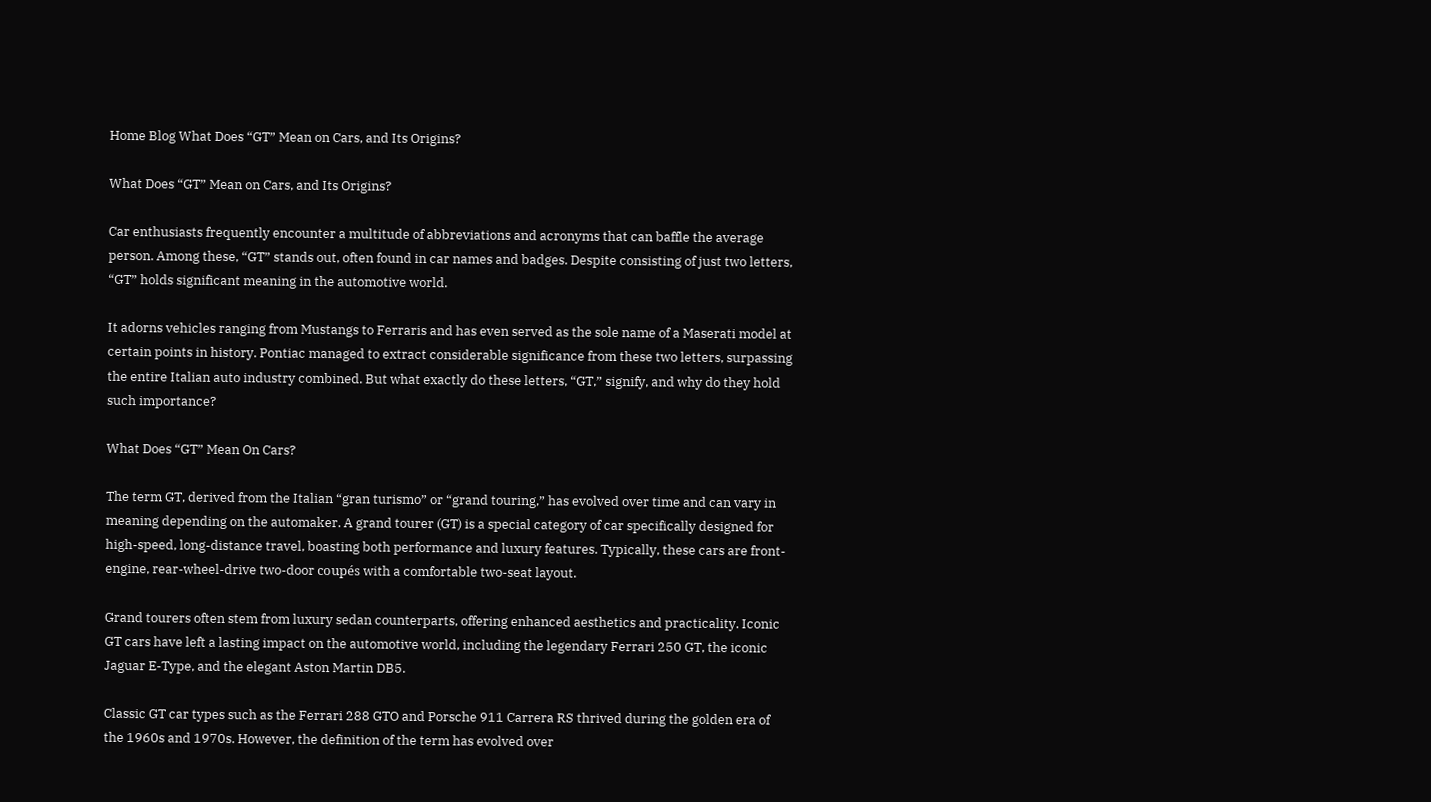Home Blog What Does “GT” Mean on Cars, and Its Origins?

What Does “GT” Mean on Cars, and Its Origins?

Car enthusiasts frequently encounter a multitude of abbreviations and acronyms that can baffle the average person. Among these, “GT” stands out, often found in car names and badges. Despite consisting of just two letters, “GT” holds significant meaning in the automotive world.

It adorns vehicles ranging from Mustangs to Ferraris and has even served as the sole name of a Maserati model at certain points in history. Pontiac managed to extract considerable significance from these two letters, surpassing the entire Italian auto industry combined. But what exactly do these letters, “GT,” signify, and why do they hold such importance?

What Does “GT” Mean On Cars?

The term GT, derived from the Italian “gran turismo” or “grand touring,” has evolved over time and can vary in meaning depending on the automaker. A grand tourer (GT) is a special category of car specifically designed for high-speed, long-distance travel, boasting both performance and luxury features. Typically, these cars are front-engine, rear-wheel-drive two-door coupés with a comfortable two-seat layout.

Grand tourers often stem from luxury sedan counterparts, offering enhanced aesthetics and practicality. Iconic GT cars have left a lasting impact on the automotive world, including the legendary Ferrari 250 GT, the iconic Jaguar E-Type, and the elegant Aston Martin DB5.

Classic GT car types such as the Ferrari 288 GTO and Porsche 911 Carrera RS thrived during the golden era of the 1960s and 1970s. However, the definition of the term has evolved over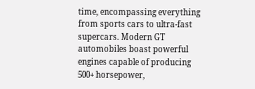time, encompassing everything from sports cars to ultra-fast supercars. Modern GT automobiles boast powerful engines capable of producing 500+ horsepower,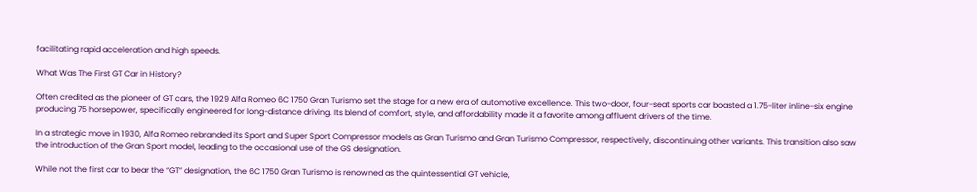facilitating rapid acceleration and high speeds.

What Was The First GT Car in History?

Often credited as the pioneer of GT cars, the 1929 Alfa Romeo 6C 1750 Gran Turismo set the stage for a new era of automotive excellence. This two-door, four-seat sports car boasted a 1.75-liter inline-six engine producing 75 horsepower, specifically engineered for long-distance driving. Its blend of comfort, style, and affordability made it a favorite among affluent drivers of the time.

In a strategic move in 1930, Alfa Romeo rebranded its Sport and Super Sport Compressor models as Gran Turismo and Gran Turismo Compressor, respectively, discontinuing other variants. This transition also saw the introduction of the Gran Sport model, leading to the occasional use of the GS designation.

While not the first car to bear the “GT” designation, the 6C 1750 Gran Turismo is renowned as the quintessential GT vehicle,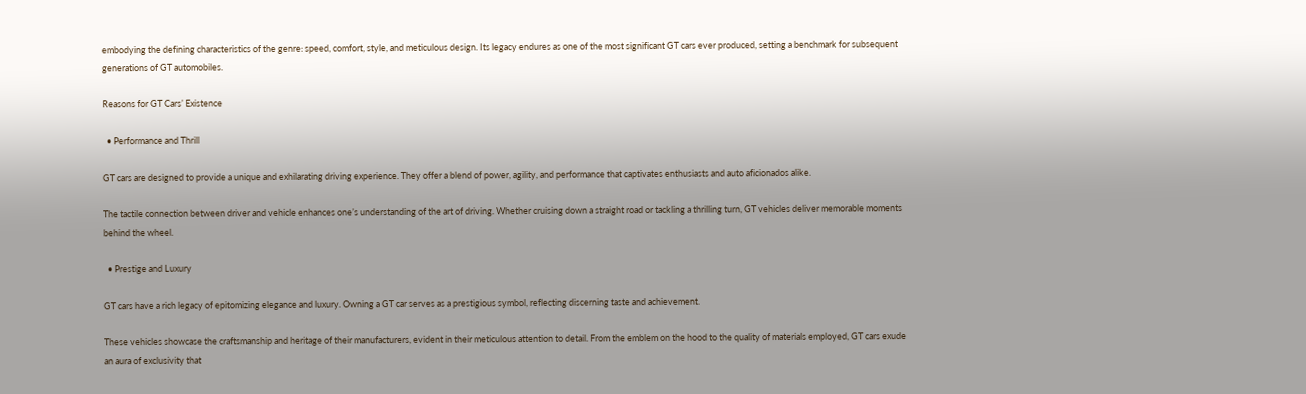embodying the defining characteristics of the genre: speed, comfort, style, and meticulous design. Its legacy endures as one of the most significant GT cars ever produced, setting a benchmark for subsequent generations of GT automobiles.

Reasons for GT Cars’ Existence

  • Performance and Thrill

GT cars are designed to provide a unique and exhilarating driving experience. They offer a blend of power, agility, and performance that captivates enthusiasts and auto aficionados alike.

The tactile connection between driver and vehicle enhances one’s understanding of the art of driving. Whether cruising down a straight road or tackling a thrilling turn, GT vehicles deliver memorable moments behind the wheel.

  • Prestige and Luxury

GT cars have a rich legacy of epitomizing elegance and luxury. Owning a GT car serves as a prestigious symbol, reflecting discerning taste and achievement.

These vehicles showcase the craftsmanship and heritage of their manufacturers, evident in their meticulous attention to detail. From the emblem on the hood to the quality of materials employed, GT cars exude an aura of exclusivity that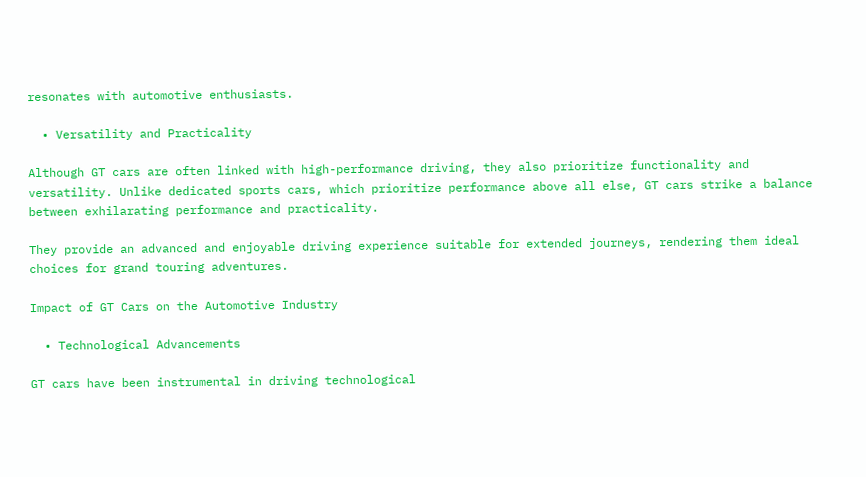resonates with automotive enthusiasts.

  • Versatility and Practicality

Although GT cars are often linked with high-performance driving, they also prioritize functionality and versatility. Unlike dedicated sports cars, which prioritize performance above all else, GT cars strike a balance between exhilarating performance and practicality.

They provide an advanced and enjoyable driving experience suitable for extended journeys, rendering them ideal choices for grand touring adventures.

Impact of GT Cars on the Automotive Industry

  • Technological Advancements

GT cars have been instrumental in driving technological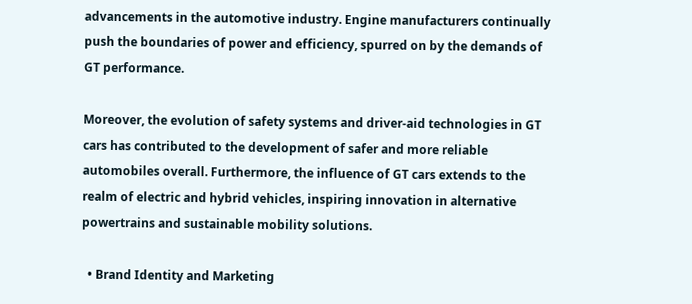advancements in the automotive industry. Engine manufacturers continually push the boundaries of power and efficiency, spurred on by the demands of GT performance.

Moreover, the evolution of safety systems and driver-aid technologies in GT cars has contributed to the development of safer and more reliable automobiles overall. Furthermore, the influence of GT cars extends to the realm of electric and hybrid vehicles, inspiring innovation in alternative powertrains and sustainable mobility solutions.

  • Brand Identity and Marketing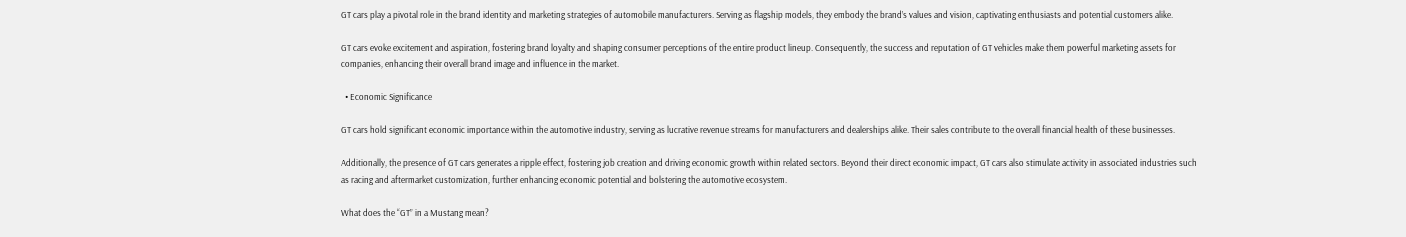GT cars play a pivotal role in the brand identity and marketing strategies of automobile manufacturers. Serving as flagship models, they embody the brand’s values and vision, captivating enthusiasts and potential customers alike.

GT cars evoke excitement and aspiration, fostering brand loyalty and shaping consumer perceptions of the entire product lineup. Consequently, the success and reputation of GT vehicles make them powerful marketing assets for companies, enhancing their overall brand image and influence in the market.

  • Economic Significance

GT cars hold significant economic importance within the automotive industry, serving as lucrative revenue streams for manufacturers and dealerships alike. Their sales contribute to the overall financial health of these businesses.

Additionally, the presence of GT cars generates a ripple effect, fostering job creation and driving economic growth within related sectors. Beyond their direct economic impact, GT cars also stimulate activity in associated industries such as racing and aftermarket customization, further enhancing economic potential and bolstering the automotive ecosystem.

What does the “GT” in a Mustang mean?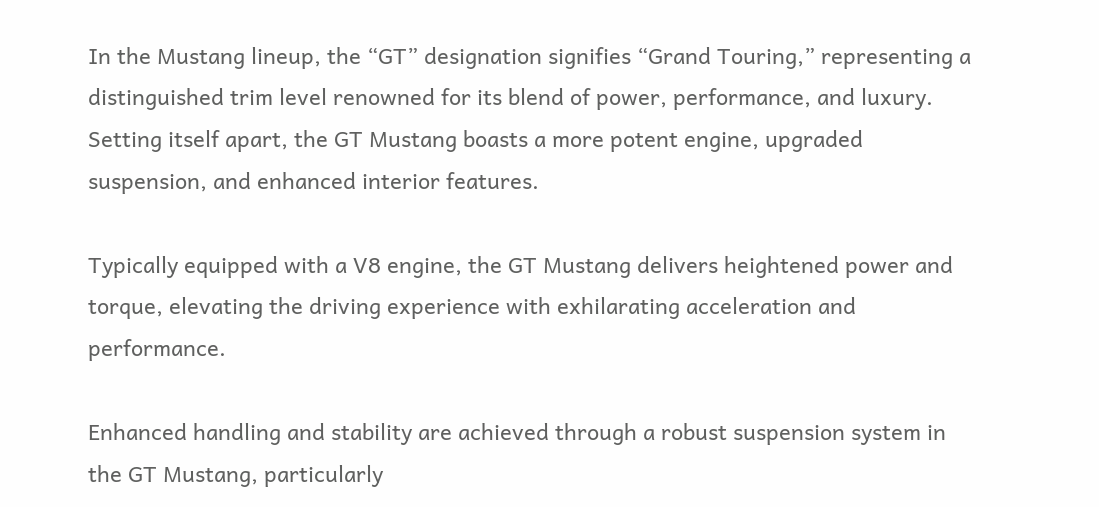In the Mustang lineup, the “GT” designation signifies “Grand Touring,” representing a distinguished trim level renowned for its blend of power, performance, and luxury. Setting itself apart, the GT Mustang boasts a more potent engine, upgraded suspension, and enhanced interior features.

Typically equipped with a V8 engine, the GT Mustang delivers heightened power and torque, elevating the driving experience with exhilarating acceleration and performance.

Enhanced handling and stability are achieved through a robust suspension system in the GT Mustang, particularly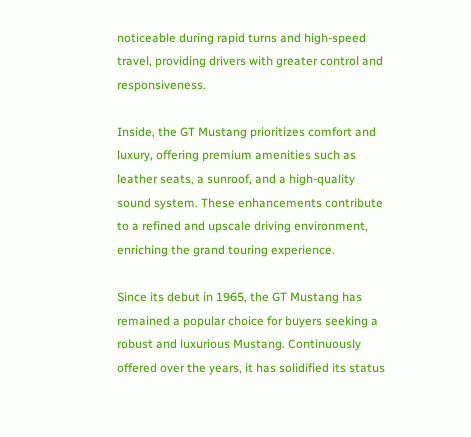noticeable during rapid turns and high-speed travel, providing drivers with greater control and responsiveness.

Inside, the GT Mustang prioritizes comfort and luxury, offering premium amenities such as leather seats, a sunroof, and a high-quality sound system. These enhancements contribute to a refined and upscale driving environment, enriching the grand touring experience.

Since its debut in 1965, the GT Mustang has remained a popular choice for buyers seeking a robust and luxurious Mustang. Continuously offered over the years, it has solidified its status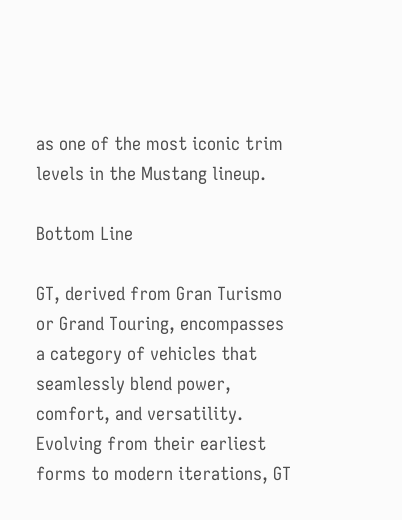as one of the most iconic trim levels in the Mustang lineup.

Bottom Line

GT, derived from Gran Turismo or Grand Touring, encompasses a category of vehicles that seamlessly blend power, comfort, and versatility. Evolving from their earliest forms to modern iterations, GT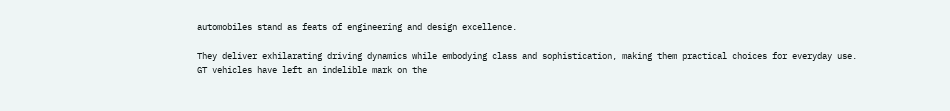automobiles stand as feats of engineering and design excellence.

They deliver exhilarating driving dynamics while embodying class and sophistication, making them practical choices for everyday use. GT vehicles have left an indelible mark on the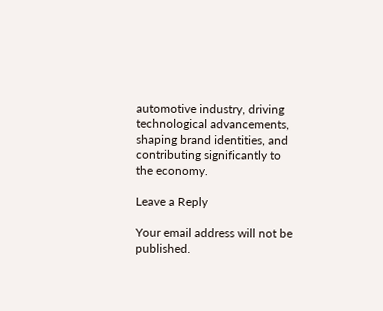automotive industry, driving technological advancements, shaping brand identities, and contributing significantly to the economy.

Leave a Reply

Your email address will not be published.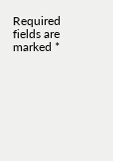Required fields are marked *